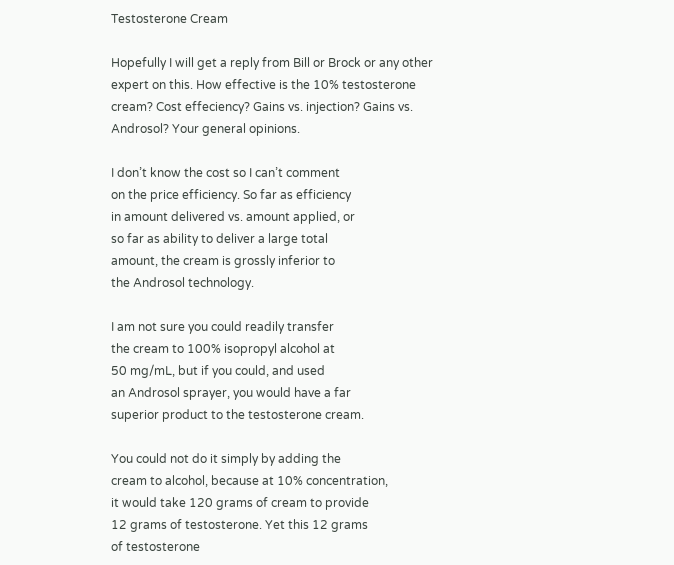Testosterone Cream

Hopefully I will get a reply from Bill or Brock or any other expert on this. How effective is the 10% testosterone cream? Cost effeciency? Gains vs. injection? Gains vs. Androsol? Your general opinions.

I don’t know the cost so I can’t comment
on the price efficiency. So far as efficiency
in amount delivered vs. amount applied, or
so far as ability to deliver a large total
amount, the cream is grossly inferior to
the Androsol technology.

I am not sure you could readily transfer
the cream to 100% isopropyl alcohol at
50 mg/mL, but if you could, and used
an Androsol sprayer, you would have a far
superior product to the testosterone cream.

You could not do it simply by adding the
cream to alcohol, because at 10% concentration,
it would take 120 grams of cream to provide
12 grams of testosterone. Yet this 12 grams
of testosterone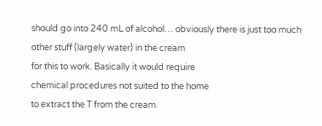should go into 240 mL of alcohol… obviously there is just too much
other stuff (largely water) in the cream
for this to work. Basically it would require
chemical procedures not suited to the home
to extract the T from the cream.